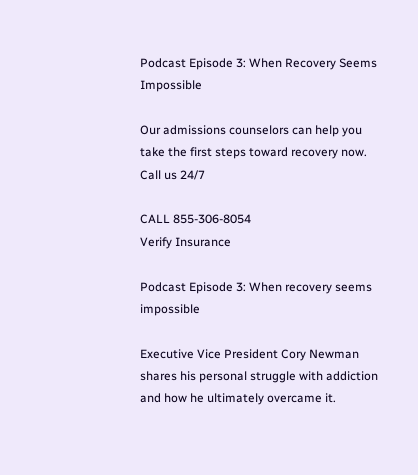Podcast Episode 3: When Recovery Seems Impossible

Our admissions counselors can help you take the first steps toward recovery now.
Call us 24/7

CALL 855-306-8054
Verify Insurance

Podcast Episode 3: When recovery seems impossible

Executive Vice President Cory Newman shares his personal struggle with addiction and how he ultimately overcame it.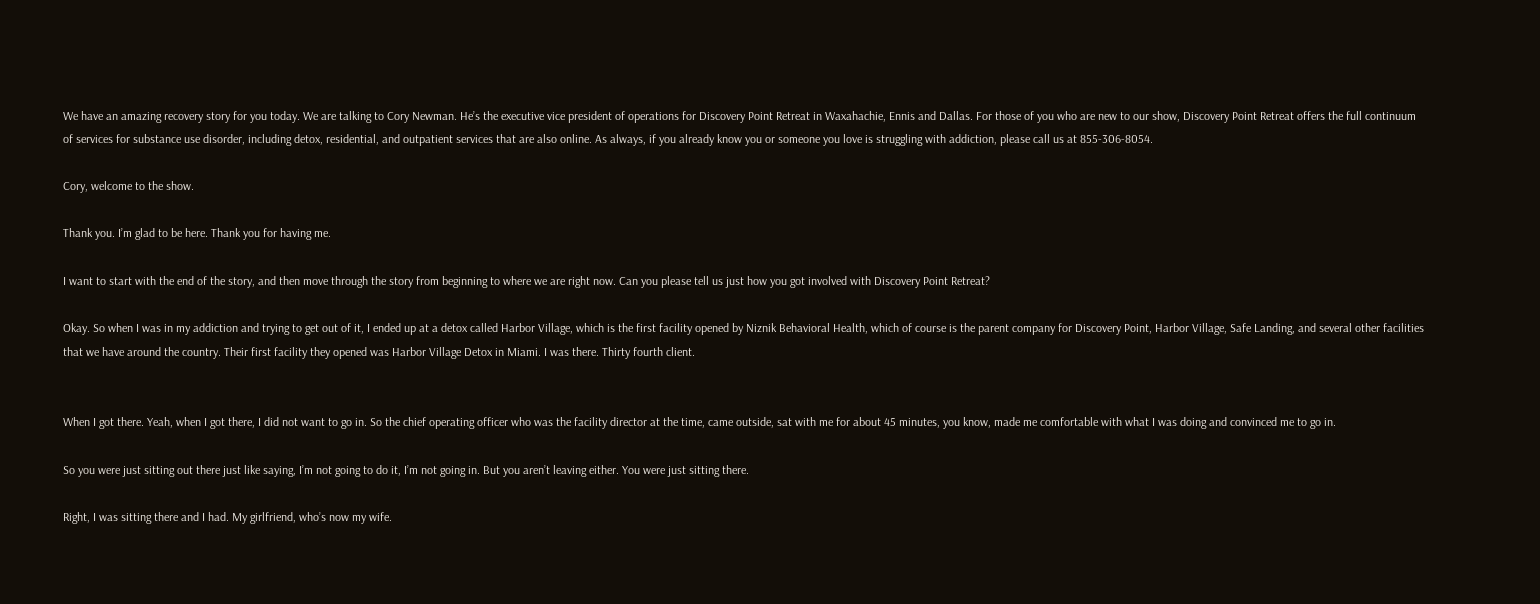We have an amazing recovery story for you today. We are talking to Cory Newman. He’s the executive vice president of operations for Discovery Point Retreat in Waxahachie, Ennis and Dallas. For those of you who are new to our show, Discovery Point Retreat offers the full continuum of services for substance use disorder, including detox, residential, and outpatient services that are also online. As always, if you already know you or someone you love is struggling with addiction, please call us at 855-306-8054.

Cory, welcome to the show.

Thank you. I’m glad to be here. Thank you for having me.

I want to start with the end of the story, and then move through the story from beginning to where we are right now. Can you please tell us just how you got involved with Discovery Point Retreat?

Okay. So when I was in my addiction and trying to get out of it, I ended up at a detox called Harbor Village, which is the first facility opened by Niznik Behavioral Health, which of course is the parent company for Discovery Point, Harbor Village, Safe Landing, and several other facilities that we have around the country. Their first facility they opened was Harbor Village Detox in Miami. I was there. Thirty fourth client.


When I got there. Yeah, when I got there, I did not want to go in. So the chief operating officer who was the facility director at the time, came outside, sat with me for about 45 minutes, you know, made me comfortable with what I was doing and convinced me to go in.

So you were just sitting out there just like saying, I’m not going to do it, I’m not going in. But you aren’t leaving either. You were just sitting there.

Right, I was sitting there and I had. My girlfriend, who’s now my wife.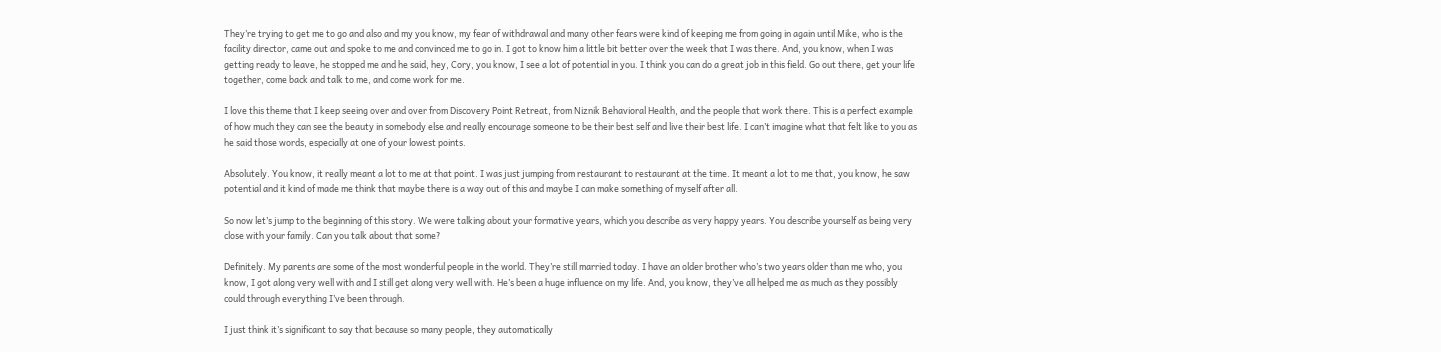They’re trying to get me to go and also and my you know, my fear of withdrawal and many other fears were kind of keeping me from going in again until Mike, who is the facility director, came out and spoke to me and convinced me to go in. I got to know him a little bit better over the week that I was there. And, you know, when I was getting ready to leave, he stopped me and he said, hey, Cory, you know, I see a lot of potential in you. I think you can do a great job in this field. Go out there, get your life together, come back and talk to me, and come work for me.

I love this theme that I keep seeing over and over from Discovery Point Retreat, from Niznik Behavioral Health, and the people that work there. This is a perfect example of how much they can see the beauty in somebody else and really encourage someone to be their best self and live their best life. I can’t imagine what that felt like to you as he said those words, especially at one of your lowest points.

Absolutely. You know, it really meant a lot to me at that point. I was just jumping from restaurant to restaurant at the time. It meant a lot to me that, you know, he saw potential and it kind of made me think that maybe there is a way out of this and maybe I can make something of myself after all.

So now let’s jump to the beginning of this story. We were talking about your formative years, which you describe as very happy years. You describe yourself as being very close with your family. Can you talk about that some?

Definitely. My parents are some of the most wonderful people in the world. They’re still married today. I have an older brother who’s two years older than me who, you know, I got along very well with and I still get along very well with. He’s been a huge influence on my life. And, you know, they’ve all helped me as much as they possibly could through everything I’ve been through.

I just think it’s significant to say that because so many people, they automatically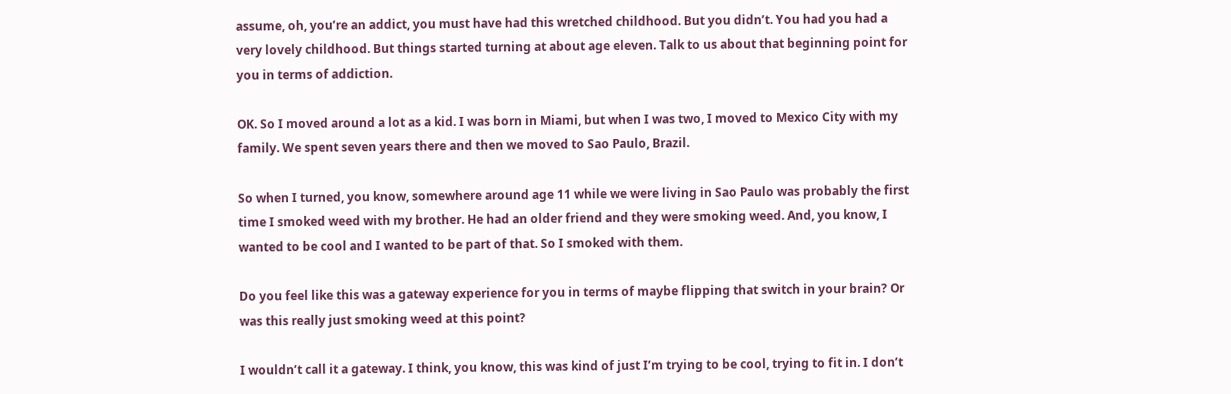assume, oh, you’re an addict, you must have had this wretched childhood. But you didn’t. You had you had a very lovely childhood. But things started turning at about age eleven. Talk to us about that beginning point for you in terms of addiction.

OK. So I moved around a lot as a kid. I was born in Miami, but when I was two, I moved to Mexico City with my family. We spent seven years there and then we moved to Sao Paulo, Brazil.

So when I turned, you know, somewhere around age 11 while we were living in Sao Paulo was probably the first time I smoked weed with my brother. He had an older friend and they were smoking weed. And, you know, I wanted to be cool and I wanted to be part of that. So I smoked with them.

Do you feel like this was a gateway experience for you in terms of maybe flipping that switch in your brain? Or was this really just smoking weed at this point?

I wouldn’t call it a gateway. I think, you know, this was kind of just I’m trying to be cool, trying to fit in. I don’t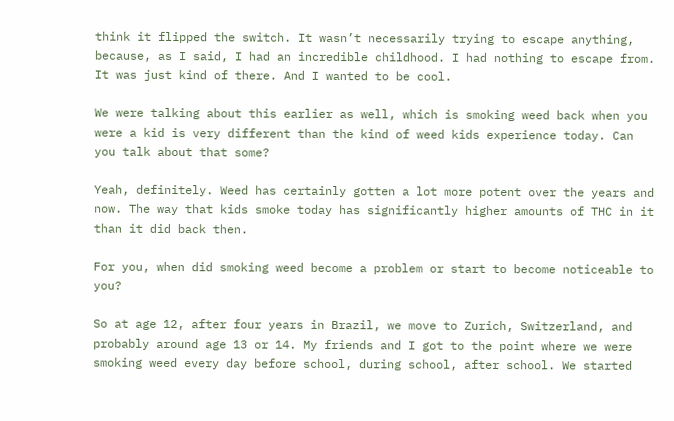think it flipped the switch. It wasn’t necessarily trying to escape anything, because, as I said, I had an incredible childhood. I had nothing to escape from. It was just kind of there. And I wanted to be cool.

We were talking about this earlier as well, which is smoking weed back when you were a kid is very different than the kind of weed kids experience today. Can you talk about that some?

Yeah, definitely. Weed has certainly gotten a lot more potent over the years and now. The way that kids smoke today has significantly higher amounts of THC in it than it did back then.

For you, when did smoking weed become a problem or start to become noticeable to you?

So at age 12, after four years in Brazil, we move to Zurich, Switzerland, and probably around age 13 or 14. My friends and I got to the point where we were smoking weed every day before school, during school, after school. We started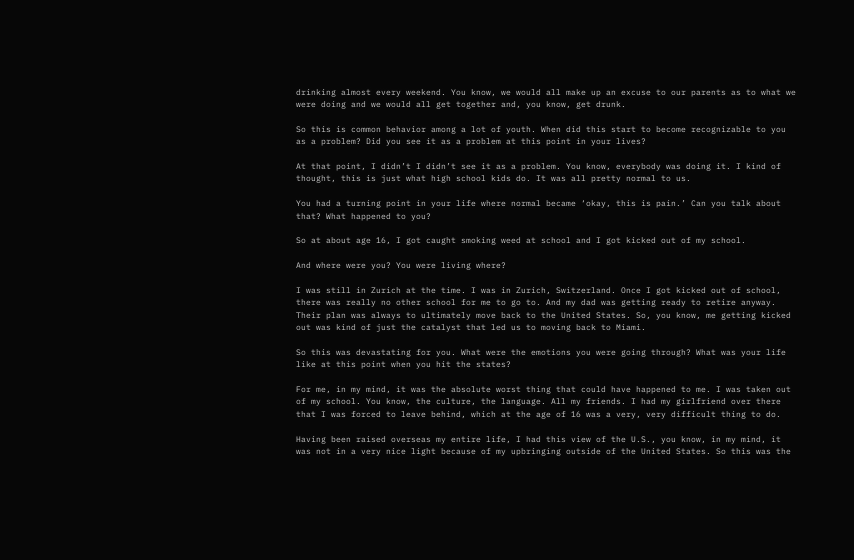drinking almost every weekend. You know, we would all make up an excuse to our parents as to what we were doing and we would all get together and, you know, get drunk.

So this is common behavior among a lot of youth. When did this start to become recognizable to you as a problem? Did you see it as a problem at this point in your lives?

At that point, I didn’t I didn’t see it as a problem. You know, everybody was doing it. I kind of thought, this is just what high school kids do. It was all pretty normal to us.

You had a turning point in your life where normal became ‘okay, this is pain.’ Can you talk about that? What happened to you?

So at about age 16, I got caught smoking weed at school and I got kicked out of my school.

And where were you? You were living where?

I was still in Zurich at the time. I was in Zurich, Switzerland. Once I got kicked out of school, there was really no other school for me to go to. And my dad was getting ready to retire anyway. Their plan was always to ultimately move back to the United States. So, you know, me getting kicked out was kind of just the catalyst that led us to moving back to Miami.

So this was devastating for you. What were the emotions you were going through? What was your life like at this point when you hit the states?

For me, in my mind, it was the absolute worst thing that could have happened to me. I was taken out of my school. You know, the culture, the language. All my friends. I had my girlfriend over there that I was forced to leave behind, which at the age of 16 was a very, very difficult thing to do.

Having been raised overseas my entire life, I had this view of the U.S., you know, in my mind, it was not in a very nice light because of my upbringing outside of the United States. So this was the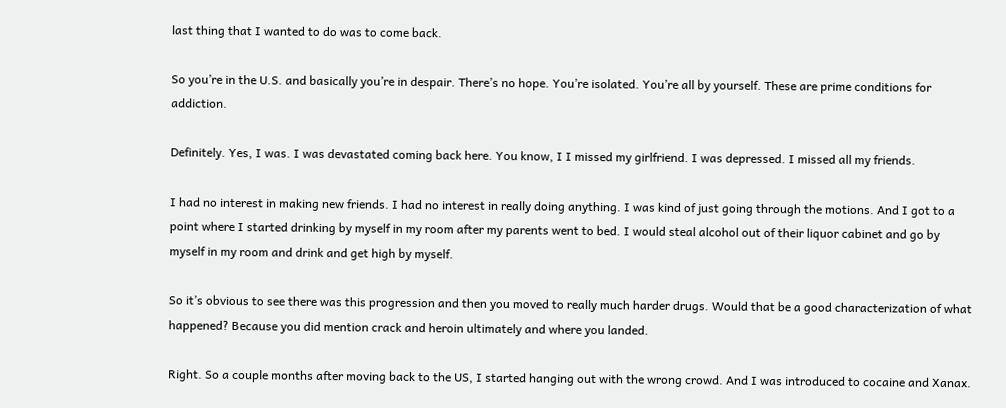last thing that I wanted to do was to come back.

So you’re in the U.S. and basically you’re in despair. There’s no hope. You’re isolated. You’re all by yourself. These are prime conditions for addiction.

Definitely. Yes, I was. I was devastated coming back here. You know, I I missed my girlfriend. I was depressed. I missed all my friends.

I had no interest in making new friends. I had no interest in really doing anything. I was kind of just going through the motions. And I got to a point where I started drinking by myself in my room after my parents went to bed. I would steal alcohol out of their liquor cabinet and go by myself in my room and drink and get high by myself.

So it’s obvious to see there was this progression and then you moved to really much harder drugs. Would that be a good characterization of what happened? Because you did mention crack and heroin ultimately and where you landed.

Right. So a couple months after moving back to the US, I started hanging out with the wrong crowd. And I was introduced to cocaine and Xanax.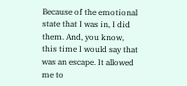Because of the emotional state that I was in, I did them. And, you know, this time I would say that was an escape. It allowed me to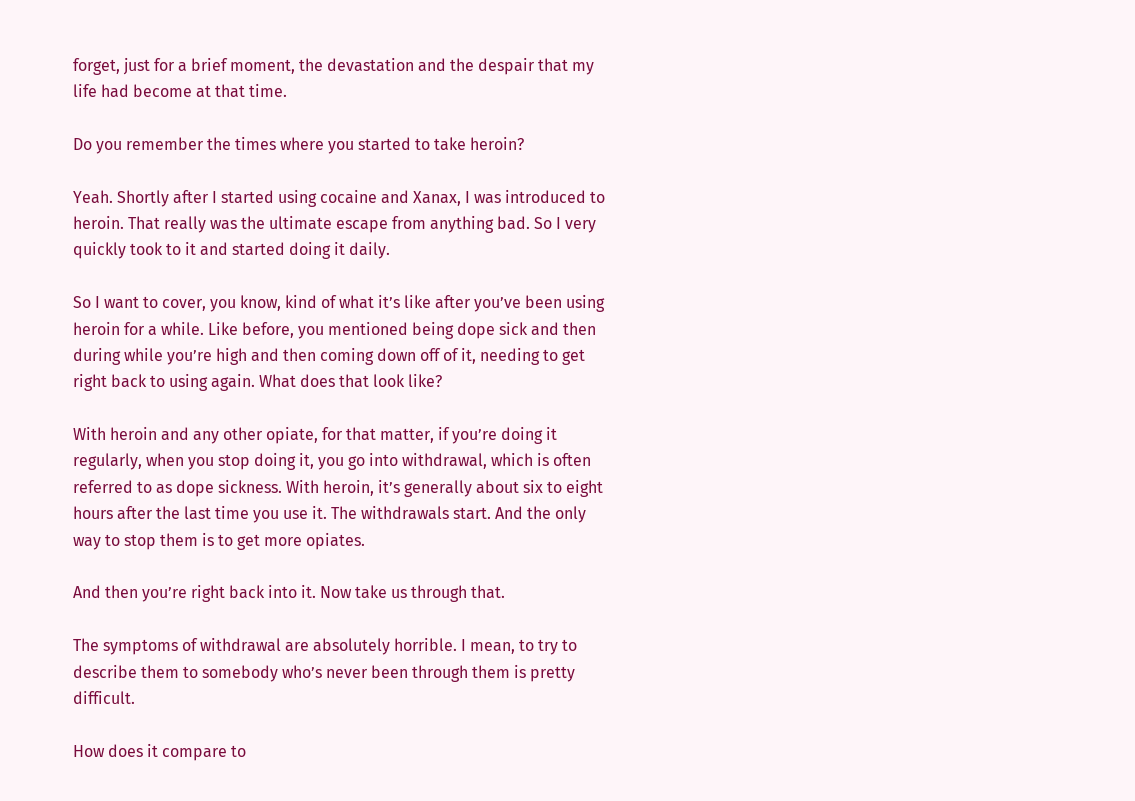forget, just for a brief moment, the devastation and the despair that my life had become at that time.

Do you remember the times where you started to take heroin?

Yeah. Shortly after I started using cocaine and Xanax, I was introduced to heroin. That really was the ultimate escape from anything bad. So I very quickly took to it and started doing it daily.

So I want to cover, you know, kind of what it’s like after you’ve been using heroin for a while. Like before, you mentioned being dope sick and then during while you’re high and then coming down off of it, needing to get right back to using again. What does that look like?

With heroin and any other opiate, for that matter, if you’re doing it regularly, when you stop doing it, you go into withdrawal, which is often referred to as dope sickness. With heroin, it’s generally about six to eight hours after the last time you use it. The withdrawals start. And the only way to stop them is to get more opiates.

And then you’re right back into it. Now take us through that.

The symptoms of withdrawal are absolutely horrible. I mean, to try to describe them to somebody who’s never been through them is pretty difficult.

How does it compare to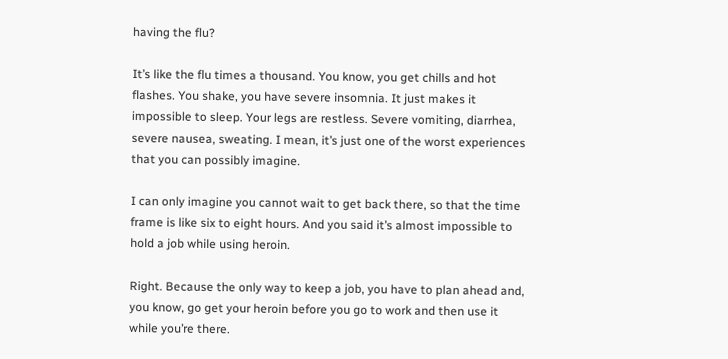having the flu?

It’s like the flu times a thousand. You know, you get chills and hot flashes. You shake, you have severe insomnia. It just makes it impossible to sleep. Your legs are restless. Severe vomiting, diarrhea, severe nausea, sweating. I mean, it’s just one of the worst experiences that you can possibly imagine.

I can only imagine you cannot wait to get back there, so that the time frame is like six to eight hours. And you said it’s almost impossible to hold a job while using heroin.

Right. Because the only way to keep a job, you have to plan ahead and, you know, go get your heroin before you go to work and then use it while you’re there.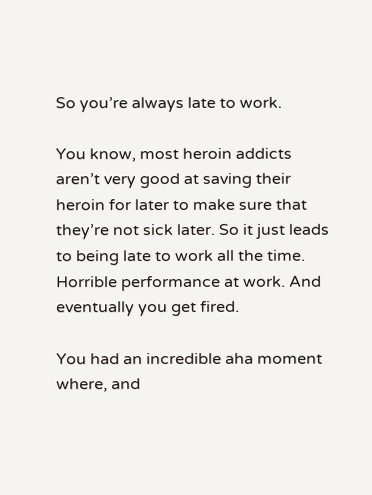So you’re always late to work.

You know, most heroin addicts aren’t very good at saving their heroin for later to make sure that they’re not sick later. So it just leads to being late to work all the time. Horrible performance at work. And eventually you get fired.

You had an incredible aha moment where, and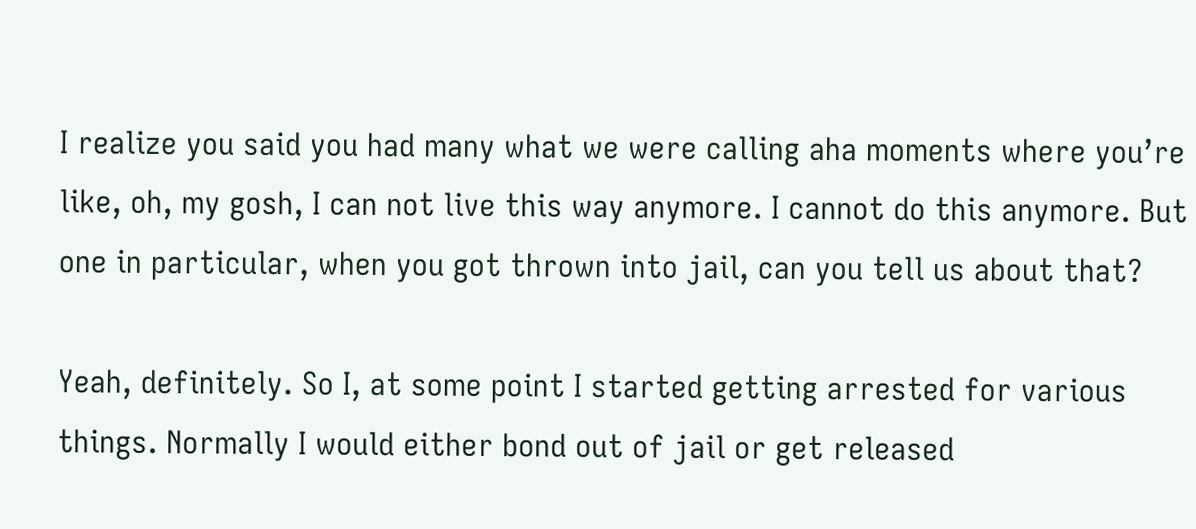I realize you said you had many what we were calling aha moments where you’re like, oh, my gosh, I can not live this way anymore. I cannot do this anymore. But one in particular, when you got thrown into jail, can you tell us about that?

Yeah, definitely. So I, at some point I started getting arrested for various things. Normally I would either bond out of jail or get released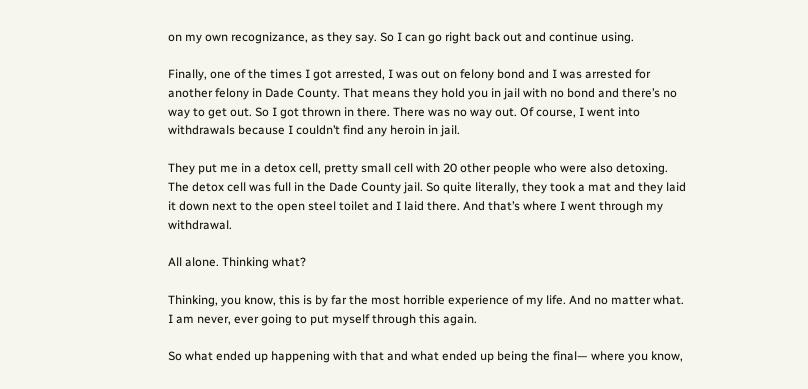on my own recognizance, as they say. So I can go right back out and continue using.

Finally, one of the times I got arrested, I was out on felony bond and I was arrested for another felony in Dade County. That means they hold you in jail with no bond and there’s no way to get out. So I got thrown in there. There was no way out. Of course, I went into withdrawals because I couldn’t find any heroin in jail.

They put me in a detox cell, pretty small cell with 20 other people who were also detoxing. The detox cell was full in the Dade County jail. So quite literally, they took a mat and they laid it down next to the open steel toilet and I laid there. And that’s where I went through my withdrawal.

All alone. Thinking what?

Thinking, you know, this is by far the most horrible experience of my life. And no matter what. I am never, ever going to put myself through this again.

So what ended up happening with that and what ended up being the final— where you know,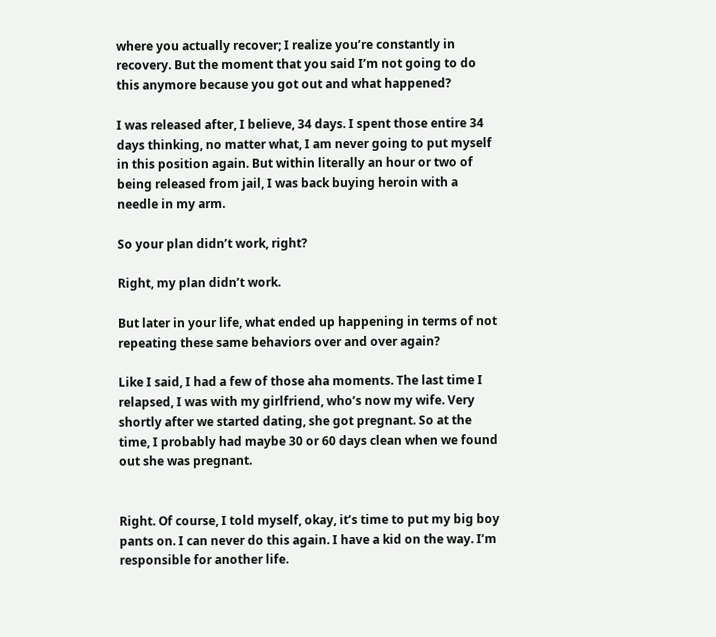where you actually recover; I realize you’re constantly in recovery. But the moment that you said I’m not going to do this anymore because you got out and what happened?

I was released after, I believe, 34 days. I spent those entire 34 days thinking, no matter what, I am never going to put myself in this position again. But within literally an hour or two of being released from jail, I was back buying heroin with a needle in my arm.

So your plan didn’t work, right?

Right, my plan didn’t work.

But later in your life, what ended up happening in terms of not repeating these same behaviors over and over again?

Like I said, I had a few of those aha moments. The last time I relapsed, I was with my girlfriend, who’s now my wife. Very shortly after we started dating, she got pregnant. So at the time, I probably had maybe 30 or 60 days clean when we found out she was pregnant.


Right. Of course, I told myself, okay, it’s time to put my big boy pants on. I can never do this again. I have a kid on the way. I’m responsible for another life.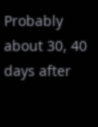Probably about 30, 40 days after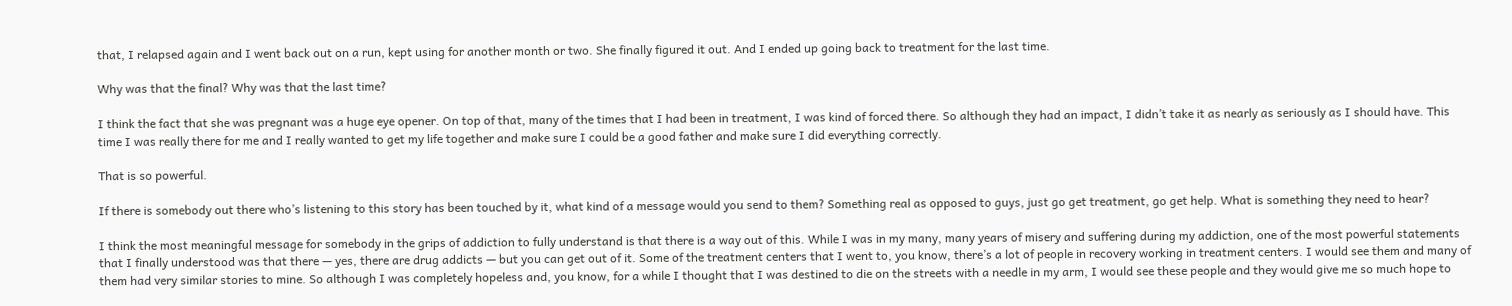that, I relapsed again and I went back out on a run, kept using for another month or two. She finally figured it out. And I ended up going back to treatment for the last time.

Why was that the final? Why was that the last time?

I think the fact that she was pregnant was a huge eye opener. On top of that, many of the times that I had been in treatment, I was kind of forced there. So although they had an impact, I didn’t take it as nearly as seriously as I should have. This time I was really there for me and I really wanted to get my life together and make sure I could be a good father and make sure I did everything correctly.

That is so powerful.

If there is somebody out there who’s listening to this story has been touched by it, what kind of a message would you send to them? Something real as opposed to guys, just go get treatment, go get help. What is something they need to hear?

I think the most meaningful message for somebody in the grips of addiction to fully understand is that there is a way out of this. While I was in my many, many years of misery and suffering during my addiction, one of the most powerful statements that I finally understood was that there — yes, there are drug addicts — but you can get out of it. Some of the treatment centers that I went to, you know, there’s a lot of people in recovery working in treatment centers. I would see them and many of them had very similar stories to mine. So although I was completely hopeless and, you know, for a while I thought that I was destined to die on the streets with a needle in my arm, I would see these people and they would give me so much hope to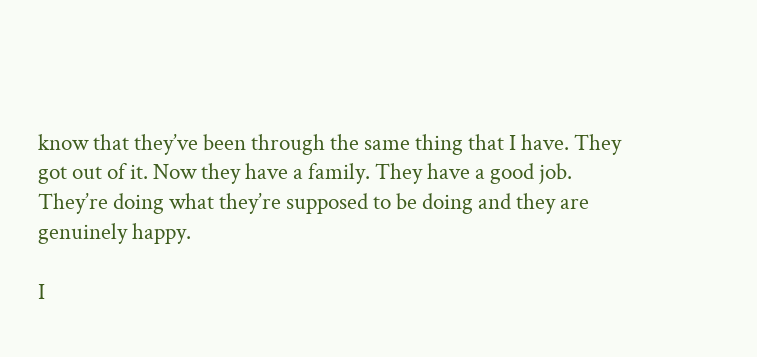know that they’ve been through the same thing that I have. They got out of it. Now they have a family. They have a good job. They’re doing what they’re supposed to be doing and they are genuinely happy.

I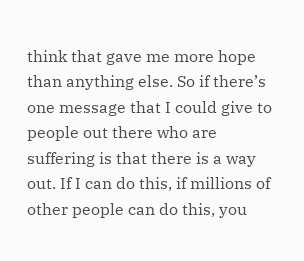think that gave me more hope than anything else. So if there’s one message that I could give to people out there who are suffering is that there is a way out. If I can do this, if millions of other people can do this, you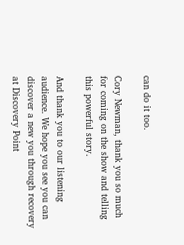can do it too.

Cory Newman, thank you so much for coming on the show and telling this powerful story.

And thank you to our listening audience. We hope you see you can discover a new you through recovery at Discovery Point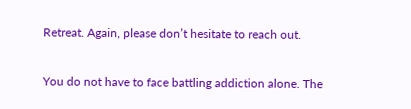Retreat. Again, please don’t hesitate to reach out.

You do not have to face battling addiction alone. The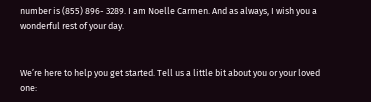number is (855) 896- 3289. I am Noelle Carmen. And as always, I wish you a wonderful rest of your day.


We’re here to help you get started. Tell us a little bit about you or your loved one: